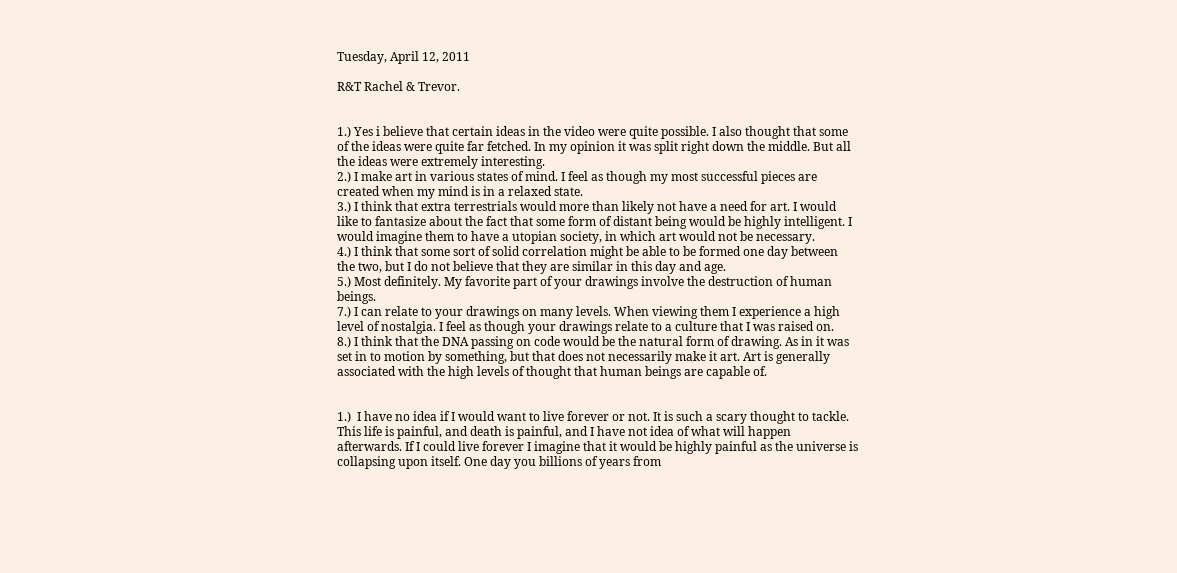Tuesday, April 12, 2011

R&T Rachel & Trevor.


1.) Yes i believe that certain ideas in the video were quite possible. I also thought that some of the ideas were quite far fetched. In my opinion it was split right down the middle. But all the ideas were extremely interesting.
2.) I make art in various states of mind. I feel as though my most successful pieces are created when my mind is in a relaxed state.
3.) I think that extra terrestrials would more than likely not have a need for art. I would like to fantasize about the fact that some form of distant being would be highly intelligent. I would imagine them to have a utopian society, in which art would not be necessary.
4.) I think that some sort of solid correlation might be able to be formed one day between the two, but I do not believe that they are similar in this day and age.
5.) Most definitely. My favorite part of your drawings involve the destruction of human beings.
7.) I can relate to your drawings on many levels. When viewing them I experience a high level of nostalgia. I feel as though your drawings relate to a culture that I was raised on.
8.) I think that the DNA passing on code would be the natural form of drawing. As in it was set in to motion by something, but that does not necessarily make it art. Art is generally associated with the high levels of thought that human beings are capable of.


1.)  I have no idea if I would want to live forever or not. It is such a scary thought to tackle. This life is painful, and death is painful, and I have not idea of what will happen afterwards. If I could live forever I imagine that it would be highly painful as the universe is collapsing upon itself. One day you billions of years from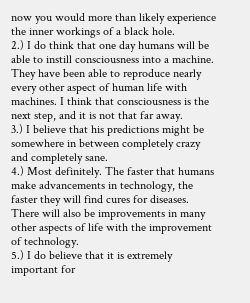now you would more than likely experience the inner workings of a black hole.
2.) I do think that one day humans will be able to instill consciousness into a machine.  They have been able to reproduce nearly every other aspect of human life with machines. I think that consciousness is the next step, and it is not that far away.
3.) I believe that his predictions might be somewhere in between completely crazy and completely sane.
4.) Most definitely. The faster that humans make advancements in technology, the faster they will find cures for diseases. There will also be improvements in many other aspects of life with the improvement of technology.
5.) I do believe that it is extremely important for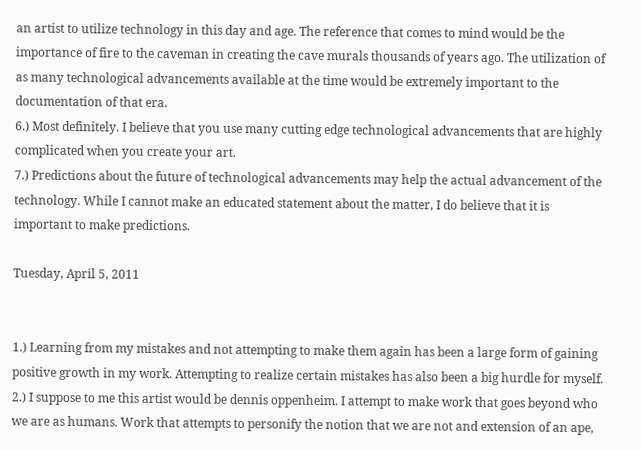an artist to utilize technology in this day and age. The reference that comes to mind would be the importance of fire to the caveman in creating the cave murals thousands of years ago. The utilization of as many technological advancements available at the time would be extremely important to the documentation of that era.
6.) Most definitely. I believe that you use many cutting edge technological advancements that are highly complicated when you create your art.
7.) Predictions about the future of technological advancements may help the actual advancement of the technology. While I cannot make an educated statement about the matter, I do believe that it is important to make predictions.

Tuesday, April 5, 2011


1.) Learning from my mistakes and not attempting to make them again has been a large form of gaining positive growth in my work. Attempting to realize certain mistakes has also been a big hurdle for myself.
2.) I suppose to me this artist would be dennis oppenheim. I attempt to make work that goes beyond who we are as humans. Work that attempts to personify the notion that we are not and extension of an ape,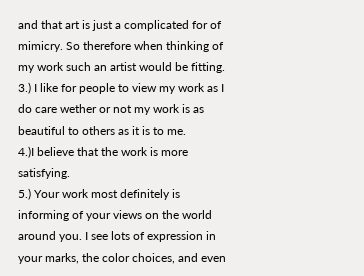and that art is just a complicated for of mimicry. So therefore when thinking of my work such an artist would be fitting.
3.) I like for people to view my work as I do care wether or not my work is as beautiful to others as it is to me.
4.)I believe that the work is more satisfying.
5.) Your work most definitely is informing of your views on the world around you. I see lots of expression in your marks, the color choices, and even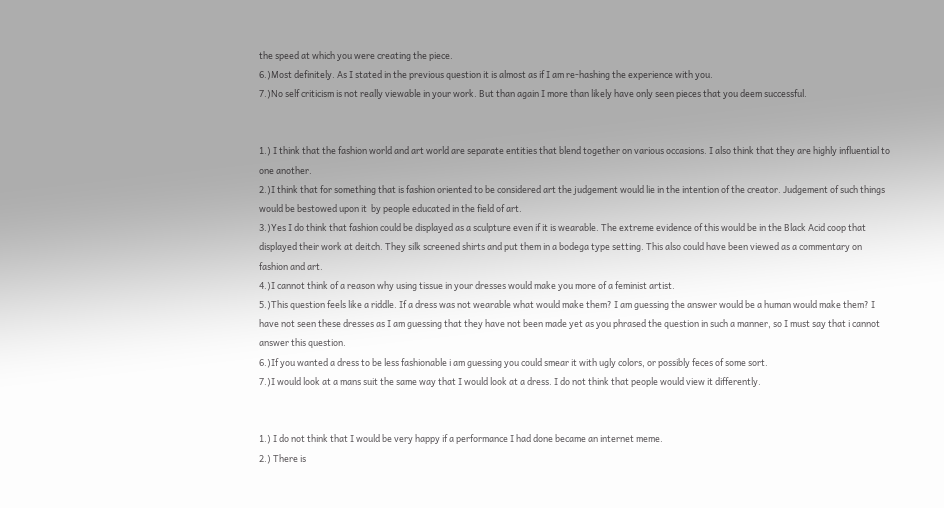the speed at which you were creating the piece.
6.)Most definitely. As I stated in the previous question it is almost as if I am re-hashing the experience with you.
7.)No self criticism is not really viewable in your work. But than again I more than likely have only seen pieces that you deem successful.


1.) I think that the fashion world and art world are separate entities that blend together on various occasions. I also think that they are highly influential to one another.
2.)I think that for something that is fashion oriented to be considered art the judgement would lie in the intention of the creator. Judgement of such things would be bestowed upon it  by people educated in the field of art.
3.)Yes I do think that fashion could be displayed as a sculpture even if it is wearable. The extreme evidence of this would be in the Black Acid coop that displayed their work at deitch. They silk screened shirts and put them in a bodega type setting. This also could have been viewed as a commentary on fashion and art.
4.)I cannot think of a reason why using tissue in your dresses would make you more of a feminist artist.
5.)This question feels like a riddle. If a dress was not wearable what would make them? I am guessing the answer would be a human would make them? I have not seen these dresses as I am guessing that they have not been made yet as you phrased the question in such a manner, so I must say that i cannot answer this question.
6.)If you wanted a dress to be less fashionable i am guessing you could smear it with ugly colors, or possibly feces of some sort.
7.)I would look at a mans suit the same way that I would look at a dress. I do not think that people would view it differently.


1.) I do not think that I would be very happy if a performance I had done became an internet meme.
2.) There is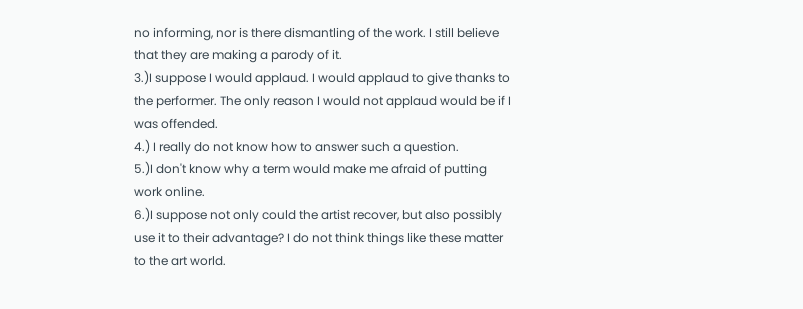no informing, nor is there dismantling of the work. I still believe that they are making a parody of it.
3.)I suppose I would applaud. I would applaud to give thanks to the performer. The only reason I would not applaud would be if I was offended.
4.) I really do not know how to answer such a question.
5.)I don't know why a term would make me afraid of putting work online.
6.)I suppose not only could the artist recover, but also possibly use it to their advantage? I do not think things like these matter to the art world.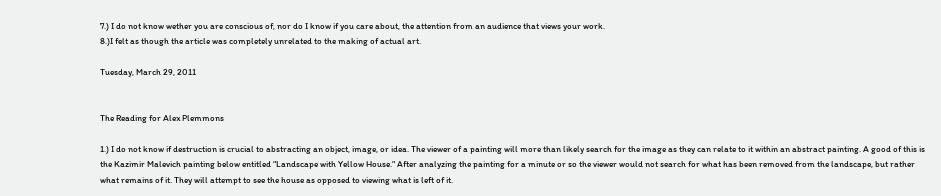7.) I do not know wether you are conscious of, nor do I know if you care about, the attention from an audience that views your work.
8.)I felt as though the article was completely unrelated to the making of actual art.

Tuesday, March 29, 2011


The Reading for Alex Plemmons

1.) I do not know if destruction is crucial to abstracting an object, image, or idea. The viewer of a painting will more than likely search for the image as they can relate to it within an abstract painting. A good of this is the Kazimir Malevich painting below entitled "Landscape with Yellow House." After analyzing the painting for a minute or so the viewer would not search for what has been removed from the landscape, but rather what remains of it. They will attempt to see the house as opposed to viewing what is left of it.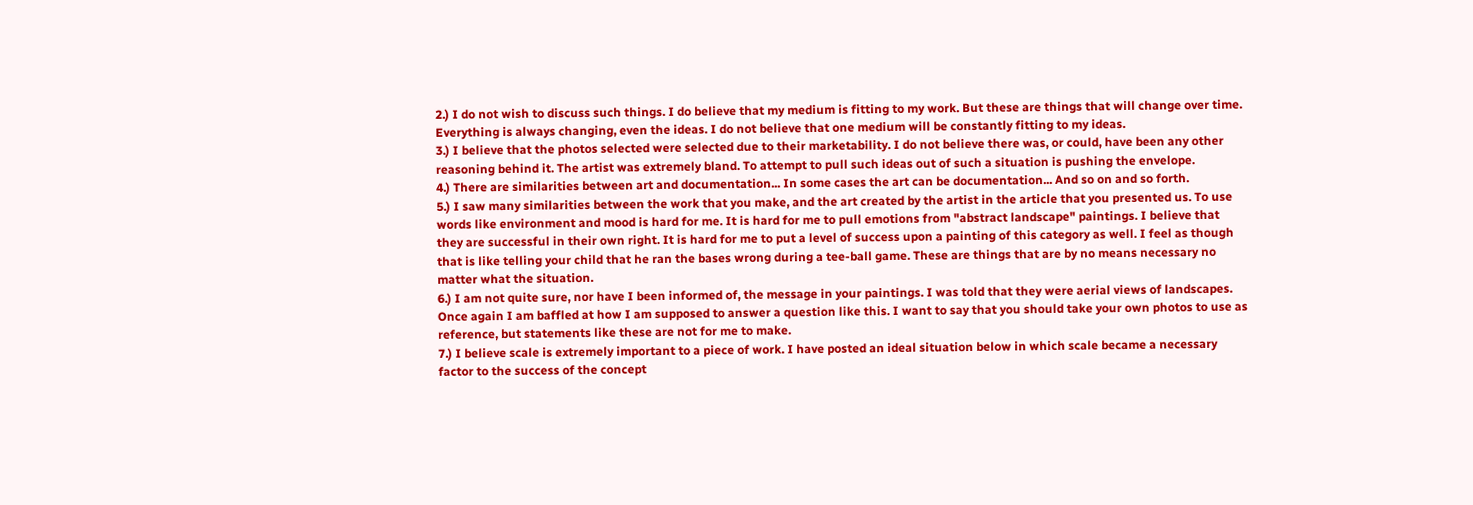2.) I do not wish to discuss such things. I do believe that my medium is fitting to my work. But these are things that will change over time. Everything is always changing, even the ideas. I do not believe that one medium will be constantly fitting to my ideas.
3.) I believe that the photos selected were selected due to their marketability. I do not believe there was, or could, have been any other reasoning behind it. The artist was extremely bland. To attempt to pull such ideas out of such a situation is pushing the envelope.
4.) There are similarities between art and documentation... In some cases the art can be documentation... And so on and so forth.
5.) I saw many similarities between the work that you make, and the art created by the artist in the article that you presented us. To use words like environment and mood is hard for me. It is hard for me to pull emotions from "abstract landscape" paintings. I believe that they are successful in their own right. It is hard for me to put a level of success upon a painting of this category as well. I feel as though that is like telling your child that he ran the bases wrong during a tee-ball game. These are things that are by no means necessary no matter what the situation.
6.) I am not quite sure, nor have I been informed of, the message in your paintings. I was told that they were aerial views of landscapes. Once again I am baffled at how I am supposed to answer a question like this. I want to say that you should take your own photos to use as reference, but statements like these are not for me to make.
7.) I believe scale is extremely important to a piece of work. I have posted an ideal situation below in which scale became a necessary factor to the success of the concept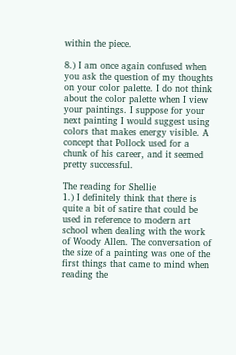within the piece.

8.) I am once again confused when you ask the question of my thoughts on your color palette. I do not think about the color palette when I view your paintings. I suppose for your next painting I would suggest using colors that makes energy visible. A concept that Pollock used for a chunk of his career, and it seemed pretty successful.

The reading for Shellie
1.) I definitely think that there is quite a bit of satire that could be used in reference to modern art school when dealing with the work of Woody Allen. The conversation of the size of a painting was one of the first things that came to mind when reading the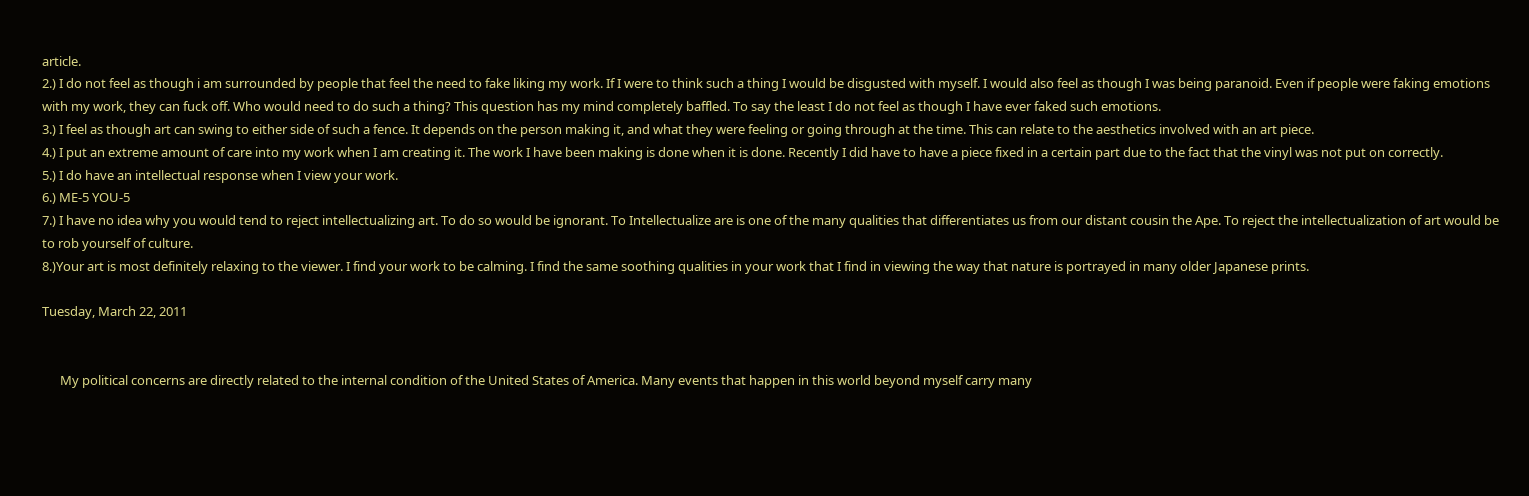article.
2.) I do not feel as though i am surrounded by people that feel the need to fake liking my work. If I were to think such a thing I would be disgusted with myself. I would also feel as though I was being paranoid. Even if people were faking emotions with my work, they can fuck off. Who would need to do such a thing? This question has my mind completely baffled. To say the least I do not feel as though I have ever faked such emotions.
3.) I feel as though art can swing to either side of such a fence. It depends on the person making it, and what they were feeling or going through at the time. This can relate to the aesthetics involved with an art piece.
4.) I put an extreme amount of care into my work when I am creating it. The work I have been making is done when it is done. Recently I did have to have a piece fixed in a certain part due to the fact that the vinyl was not put on correctly.
5.) I do have an intellectual response when I view your work.
6.) ME-5 YOU-5
7.) I have no idea why you would tend to reject intellectualizing art. To do so would be ignorant. To Intellectualize are is one of the many qualities that differentiates us from our distant cousin the Ape. To reject the intellectualization of art would be to rob yourself of culture.
8.)Your art is most definitely relaxing to the viewer. I find your work to be calming. I find the same soothing qualities in your work that I find in viewing the way that nature is portrayed in many older Japanese prints.

Tuesday, March 22, 2011


      My political concerns are directly related to the internal condition of the United States of America. Many events that happen in this world beyond myself carry many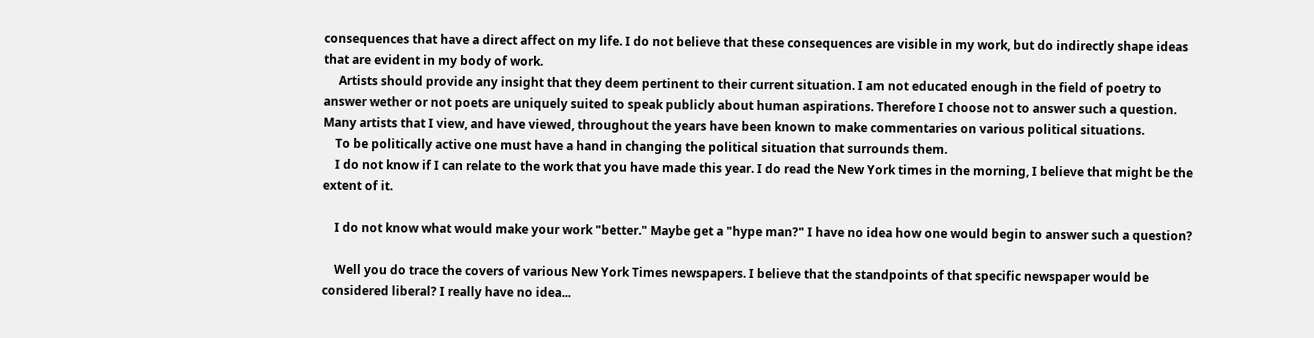consequences that have a direct affect on my life. I do not believe that these consequences are visible in my work, but do indirectly shape ideas that are evident in my body of work.
     Artists should provide any insight that they deem pertinent to their current situation. I am not educated enough in the field of poetry to answer wether or not poets are uniquely suited to speak publicly about human aspirations. Therefore I choose not to answer such a question. Many artists that I view, and have viewed, throughout the years have been known to make commentaries on various political situations.
    To be politically active one must have a hand in changing the political situation that surrounds them.
    I do not know if I can relate to the work that you have made this year. I do read the New York times in the morning, I believe that might be the extent of it.

    I do not know what would make your work "better." Maybe get a "hype man?" I have no idea how one would begin to answer such a question?

    Well you do trace the covers of various New York Times newspapers. I believe that the standpoints of that specific newspaper would be considered liberal? I really have no idea...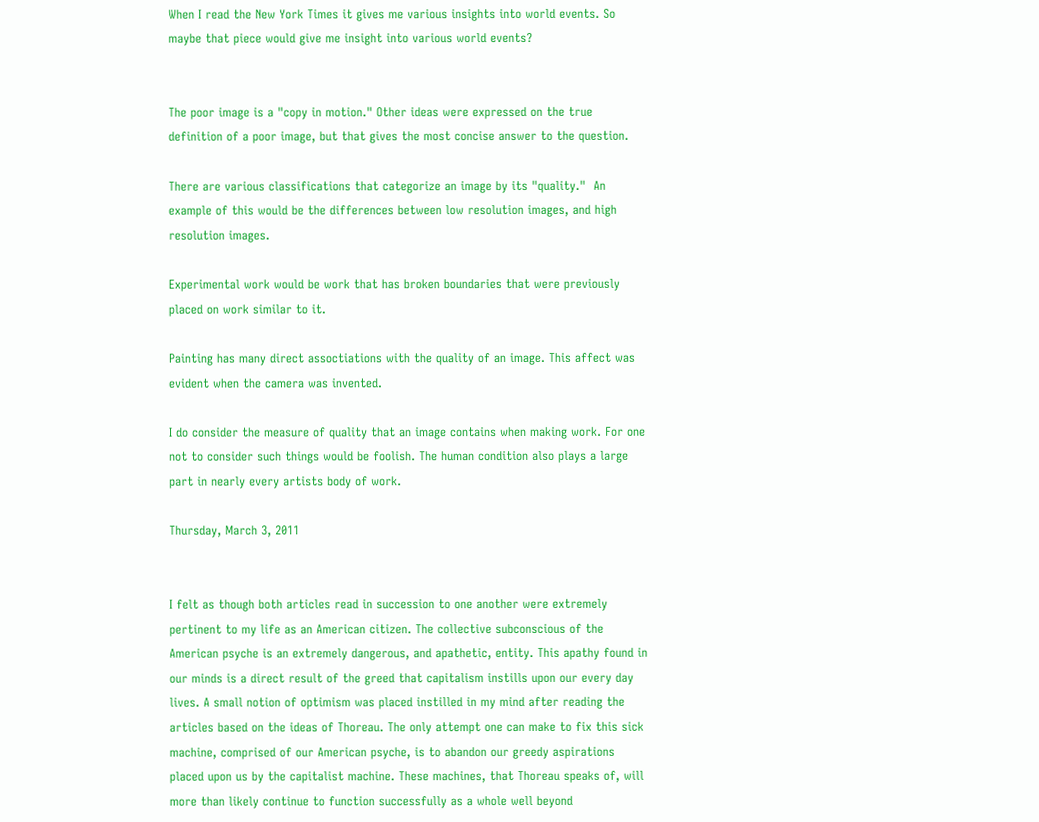When I read the New York Times it gives me various insights into world events. So maybe that piece would give me insight into various world events?


The poor image is a "copy in motion." Other ideas were expressed on the true definition of a poor image, but that gives the most concise answer to the question.

There are various classifications that categorize an image by its "quality."  An example of this would be the differences between low resolution images, and high resolution images.

Experimental work would be work that has broken boundaries that were previously placed on work similar to it.

Painting has many direct assoctiations with the quality of an image. This affect was evident when the camera was invented.

I do consider the measure of quality that an image contains when making work. For one not to consider such things would be foolish. The human condition also plays a large part in nearly every artists body of work.

Thursday, March 3, 2011


I felt as though both articles read in succession to one another were extremely pertinent to my life as an American citizen. The collective subconscious of the American psyche is an extremely dangerous, and apathetic, entity. This apathy found in our minds is a direct result of the greed that capitalism instills upon our every day lives. A small notion of optimism was placed instilled in my mind after reading the articles based on the ideas of Thoreau. The only attempt one can make to fix this sick machine, comprised of our American psyche, is to abandon our greedy aspirations placed upon us by the capitalist machine. These machines, that Thoreau speaks of, will more than likely continue to function successfully as a whole well beyond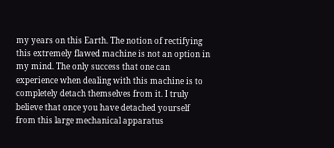my years on this Earth. The notion of rectifying this extremely flawed machine is not an option in my mind. The only success that one can experience when dealing with this machine is to completely detach themselves from it. I truly believe that once you have detached yourself from this large mechanical apparatus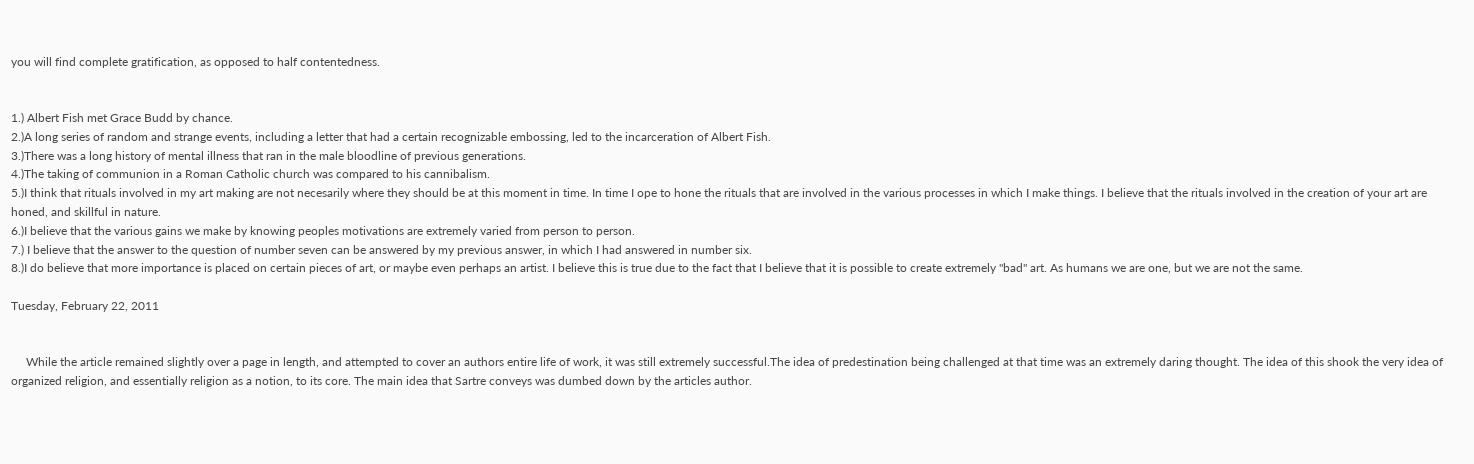you will find complete gratification, as opposed to half contentedness.


1.) Albert Fish met Grace Budd by chance.
2.)A long series of random and strange events, including a letter that had a certain recognizable embossing, led to the incarceration of Albert Fish.
3.)There was a long history of mental illness that ran in the male bloodline of previous generations.
4.)The taking of communion in a Roman Catholic church was compared to his cannibalism.
5.)I think that rituals involved in my art making are not necesarily where they should be at this moment in time. In time I ope to hone the rituals that are involved in the various processes in which I make things. I believe that the rituals involved in the creation of your art are honed, and skillful in nature.
6.)I believe that the various gains we make by knowing peoples motivations are extremely varied from person to person.
7.) I believe that the answer to the question of number seven can be answered by my previous answer, in which I had answered in number six.
8.)I do believe that more importance is placed on certain pieces of art, or maybe even perhaps an artist. I believe this is true due to the fact that I believe that it is possible to create extremely "bad" art. As humans we are one, but we are not the same.

Tuesday, February 22, 2011


     While the article remained slightly over a page in length, and attempted to cover an authors entire life of work, it was still extremely successful.The idea of predestination being challenged at that time was an extremely daring thought. The idea of this shook the very idea of organized religion, and essentially religion as a notion, to its core. The main idea that Sartre conveys was dumbed down by the articles author.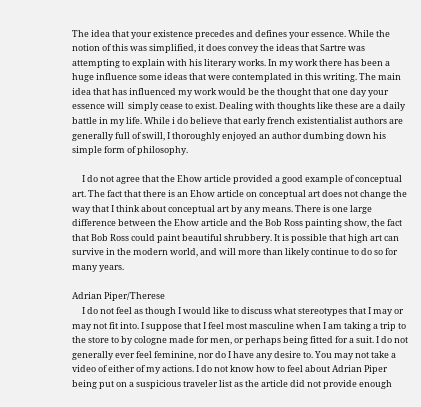The idea that your existence precedes and defines your essence. While the notion of this was simplified, it does convey the ideas that Sartre was attempting to explain with his literary works. In my work there has been a huge influence some ideas that were contemplated in this writing. The main idea that has influenced my work would be the thought that one day your essence will  simply cease to exist. Dealing with thoughts like these are a daily battle in my life. While i do believe that early french existentialist authors are generally full of swill, I thoroughly enjoyed an author dumbing down his simple form of philosophy.

     I do not agree that the Ehow article provided a good example of conceptual art. The fact that there is an Ehow article on conceptual art does not change the way that I think about conceptual art by any means. There is one large difference between the Ehow article and the Bob Ross painting show, the fact that Bob Ross could paint beautiful shrubbery. It is possible that high art can survive in the modern world, and will more than likely continue to do so for many years.

Adrian Piper/Therese
     I do not feel as though I would like to discuss what stereotypes that I may or may not fit into. I suppose that I feel most masculine when I am taking a trip to the store to by cologne made for men, or perhaps being fitted for a suit. I do not generally ever feel feminine, nor do I have any desire to. You may not take a video of either of my actions. I do not know how to feel about Adrian Piper being put on a suspicious traveler list as the article did not provide enough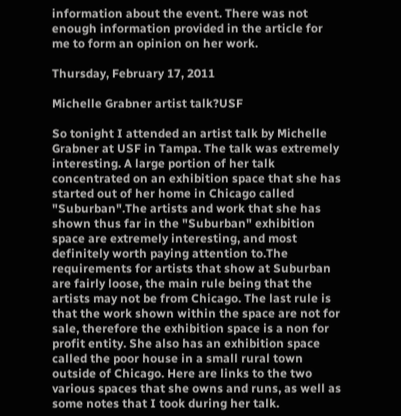information about the event. There was not enough information provided in the article for me to form an opinion on her work.

Thursday, February 17, 2011

Michelle Grabner artist talk?USF

So tonight I attended an artist talk by Michelle Grabner at USF in Tampa. The talk was extremely interesting. A large portion of her talk concentrated on an exhibition space that she has started out of her home in Chicago called "Suburban".The artists and work that she has shown thus far in the "Suburban" exhibition space are extremely interesting, and most definitely worth paying attention to.The requirements for artists that show at Suburban are fairly loose, the main rule being that the artists may not be from Chicago. The last rule is that the work shown within the space are not for sale, therefore the exhibition space is a non for profit entity. She also has an exhibition space called the poor house in a small rural town outside of Chicago. Here are links to the two various spaces that she owns and runs, as well as some notes that I took during her talk.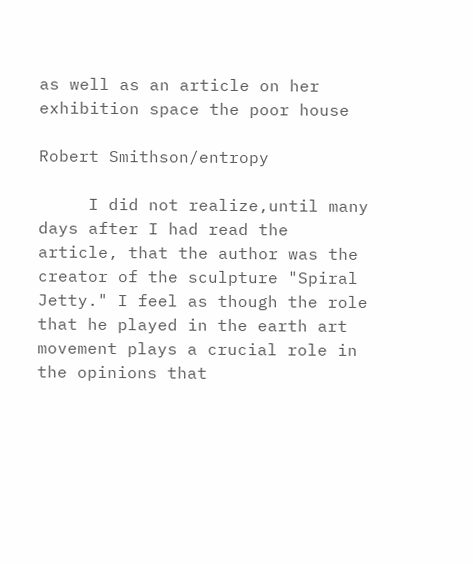as well as an article on her exhibition space the poor house

Robert Smithson/entropy

     I did not realize,until many days after I had read the article, that the author was the creator of the sculpture "Spiral Jetty." I feel as though the role that he played in the earth art movement plays a crucial role in the opinions that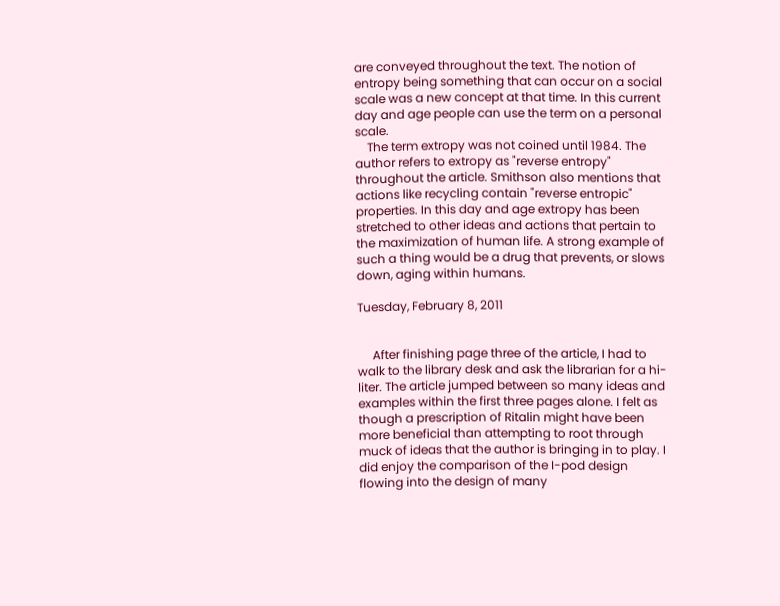are conveyed throughout the text. The notion of entropy being something that can occur on a social scale was a new concept at that time. In this current day and age people can use the term on a personal scale.
    The term extropy was not coined until 1984. The author refers to extropy as "reverse entropy" throughout the article. Smithson also mentions that actions like recycling contain "reverse entropic" properties. In this day and age extropy has been stretched to other ideas and actions that pertain to the maximization of human life. A strong example of such a thing would be a drug that prevents, or slows down, aging within humans.

Tuesday, February 8, 2011


     After finishing page three of the article, I had to walk to the library desk and ask the librarian for a hi-liter. The article jumped between so many ideas and examples within the first three pages alone. I felt as though a prescription of Ritalin might have been more beneficial than attempting to root through muck of ideas that the author is bringing in to play. I did enjoy the comparison of the I-pod design flowing into the design of many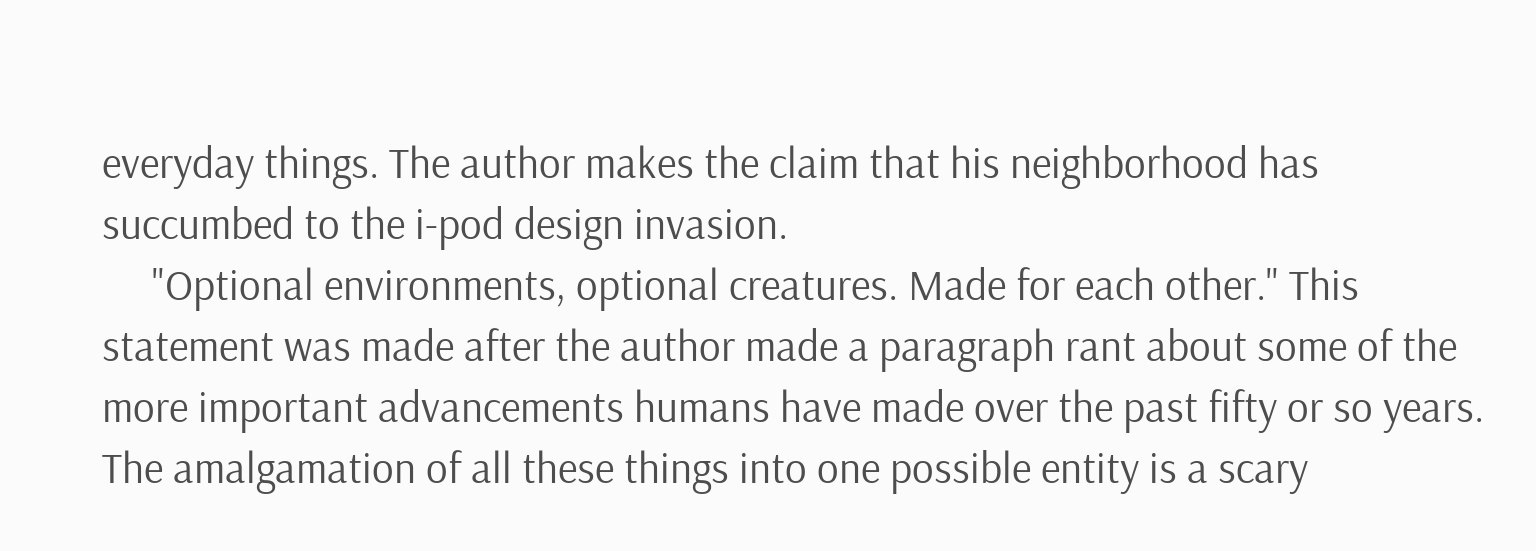everyday things. The author makes the claim that his neighborhood has succumbed to the i-pod design invasion.
     "Optional environments, optional creatures. Made for each other." This statement was made after the author made a paragraph rant about some of the more important advancements humans have made over the past fifty or so years. The amalgamation of all these things into one possible entity is a scary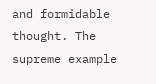and formidable thought. The supreme example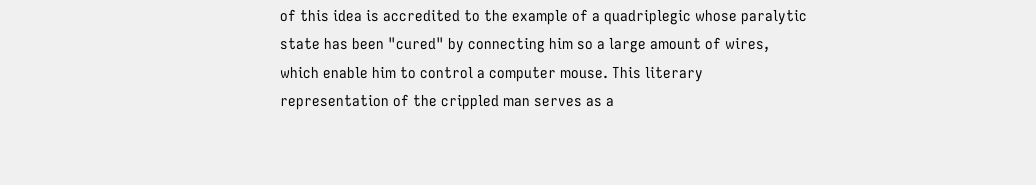of this idea is accredited to the example of a quadriplegic whose paralytic state has been "cured" by connecting him so a large amount of wires, which enable him to control a computer mouse. This literary representation of the crippled man serves as a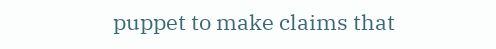puppet to make claims that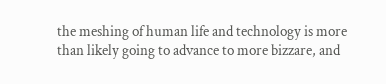the meshing of human life and technology is more than likely going to advance to more bizzare, and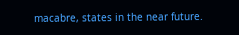macabre, states in the near future.